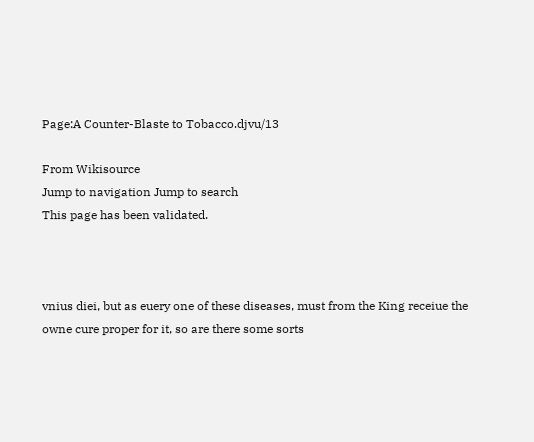Page:A Counter-Blaste to Tobacco.djvu/13

From Wikisource
Jump to navigation Jump to search
This page has been validated.



vnius diei, but as euery one of these diseases, must from the King receiue the owne cure proper for it, so are there some sorts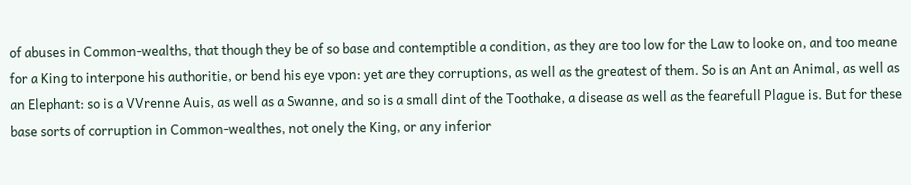of abuses in Common-wealths, that though they be of so base and contemptible a condition, as they are too low for the Law to looke on, and too meane for a King to interpone his authoritie, or bend his eye vpon: yet are they corruptions, as well as the greatest of them. So is an Ant an Animal, as well as an Elephant: so is a VVrenne Auis, as well as a Swanne, and so is a small dint of the Toothake, a disease as well as the fearefull Plague is. But for these base sorts of corruption in Common-wealthes, not onely the King, or any inferior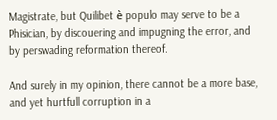Magistrate, but Quilibet è populo may serve to be a Phisician, by discouering and impugning the error, and by perswading reformation thereof.

And surely in my opinion, there cannot be a more base, and yet hurtfull corruption in a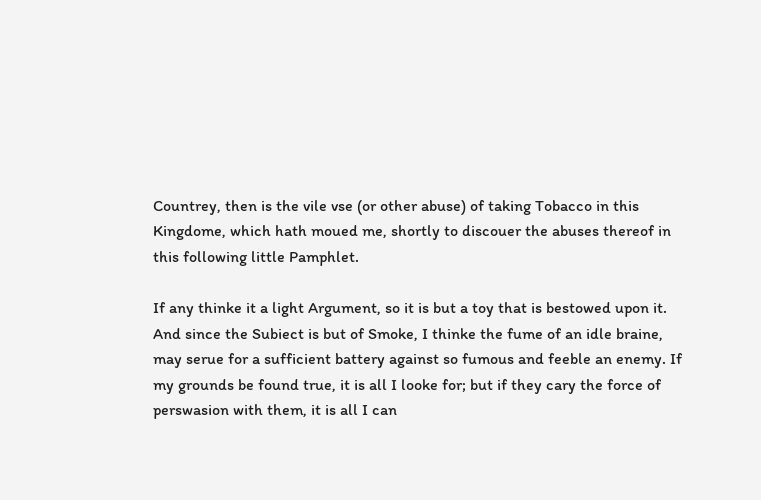Countrey, then is the vile vse (or other abuse) of taking Tobacco in this Kingdome, which hath moued me, shortly to discouer the abuses thereof in this following little Pamphlet.

If any thinke it a light Argument, so it is but a toy that is bestowed upon it. And since the Subiect is but of Smoke, I thinke the fume of an idle braine, may serue for a sufficient battery against so fumous and feeble an enemy. If my grounds be found true, it is all I looke for; but if they cary the force of perswasion with them, it is all I can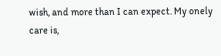wish, and more than I can expect. My onely care is,